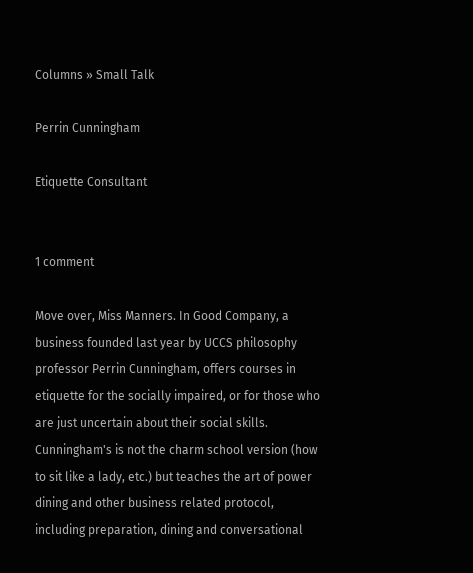Columns » Small Talk

Perrin Cunningham

Etiquette Consultant


1 comment

Move over, Miss Manners. In Good Company, a business founded last year by UCCS philosophy professor Perrin Cunningham, offers courses in etiquette for the socially impaired, or for those who are just uncertain about their social skills. Cunningham's is not the charm school version (how to sit like a lady, etc.) but teaches the art of power dining and other business related protocol, including preparation, dining and conversational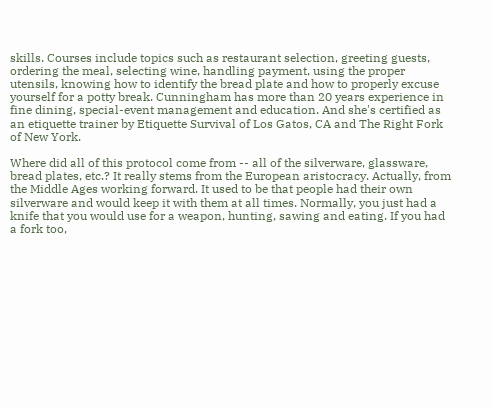skills. Courses include topics such as restaurant selection, greeting guests, ordering the meal, selecting wine, handling payment, using the proper utensils, knowing how to identify the bread plate and how to properly excuse yourself for a potty break. Cunningham has more than 20 years experience in fine dining, special-event management and education. And she's certified as an etiquette trainer by Etiquette Survival of Los Gatos, CA and The Right Fork of New York.

Where did all of this protocol come from -- all of the silverware, glassware, bread plates, etc.? It really stems from the European aristocracy. Actually, from the Middle Ages working forward. It used to be that people had their own silverware and would keep it with them at all times. Normally, you just had a knife that you would use for a weapon, hunting, sawing and eating. If you had a fork too,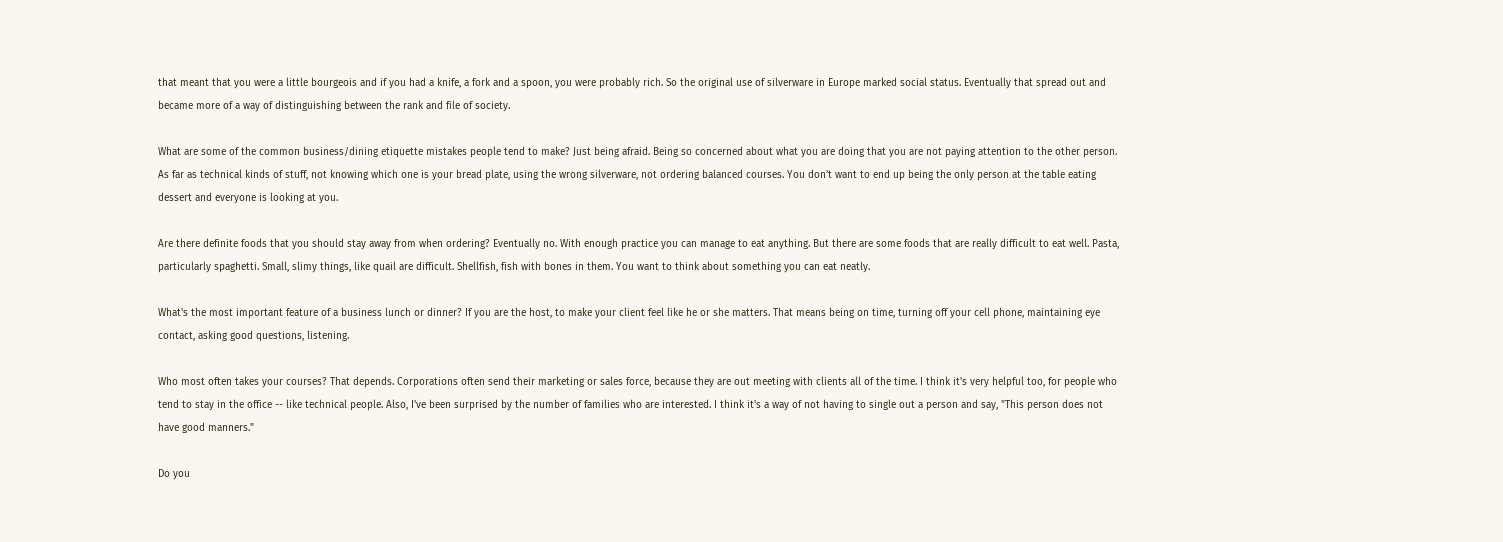that meant that you were a little bourgeois and if you had a knife, a fork and a spoon, you were probably rich. So the original use of silverware in Europe marked social status. Eventually that spread out and became more of a way of distinguishing between the rank and file of society.

What are some of the common business/dining etiquette mistakes people tend to make? Just being afraid. Being so concerned about what you are doing that you are not paying attention to the other person. As far as technical kinds of stuff, not knowing which one is your bread plate, using the wrong silverware, not ordering balanced courses. You don't want to end up being the only person at the table eating dessert and everyone is looking at you.

Are there definite foods that you should stay away from when ordering? Eventually no. With enough practice you can manage to eat anything. But there are some foods that are really difficult to eat well. Pasta, particularly spaghetti. Small, slimy things, like quail are difficult. Shellfish, fish with bones in them. You want to think about something you can eat neatly.

What's the most important feature of a business lunch or dinner? If you are the host, to make your client feel like he or she matters. That means being on time, turning off your cell phone, maintaining eye contact, asking good questions, listening.

Who most often takes your courses? That depends. Corporations often send their marketing or sales force, because they are out meeting with clients all of the time. I think it's very helpful too, for people who tend to stay in the office -- like technical people. Also, I've been surprised by the number of families who are interested. I think it's a way of not having to single out a person and say, "This person does not have good manners."

Do you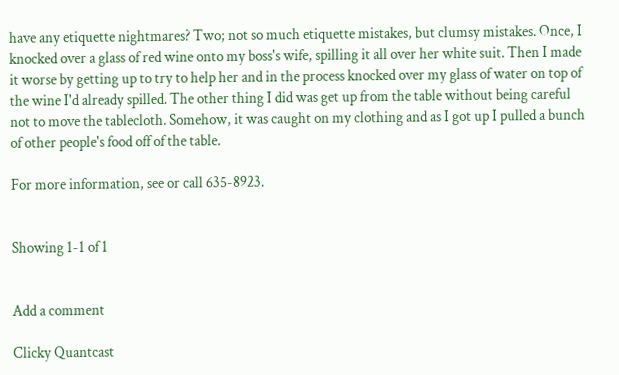have any etiquette nightmares? Two; not so much etiquette mistakes, but clumsy mistakes. Once, I knocked over a glass of red wine onto my boss's wife, spilling it all over her white suit. Then I made it worse by getting up to try to help her and in the process knocked over my glass of water on top of the wine I'd already spilled. The other thing I did was get up from the table without being careful not to move the tablecloth. Somehow, it was caught on my clothing and as I got up I pulled a bunch of other people's food off of the table.

For more information, see or call 635-8923.


Showing 1-1 of 1


Add a comment

Clicky Quantcast